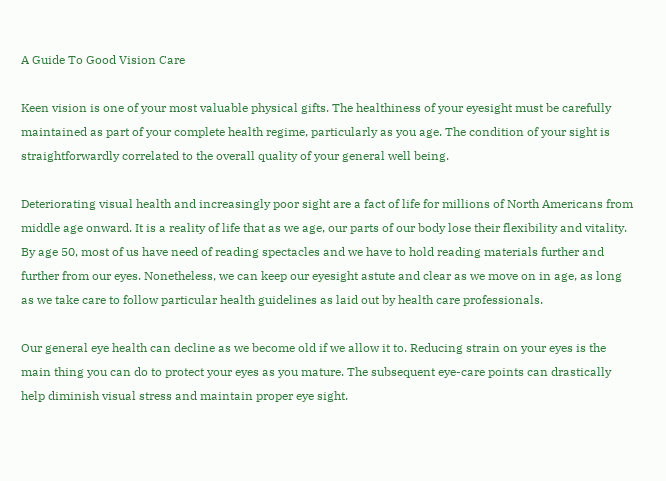A Guide To Good Vision Care

Keen vision is one of your most valuable physical gifts. The healthiness of your eyesight must be carefully maintained as part of your complete health regime, particularly as you age. The condition of your sight is straightforwardly correlated to the overall quality of your general well being.

Deteriorating visual health and increasingly poor sight are a fact of life for millions of North Americans from middle age onward. It is a reality of life that as we age, our parts of our body lose their flexibility and vitality. By age 50, most of us have need of reading spectacles and we have to hold reading materials further and further from our eyes. Nonetheless, we can keep our eyesight astute and clear as we move on in age, as long as we take care to follow particular health guidelines as laid out by health care professionals.

Our general eye health can decline as we become old if we allow it to. Reducing strain on your eyes is the main thing you can do to protect your eyes as you mature. The subsequent eye-care points can drastically help diminish visual stress and maintain proper eye sight.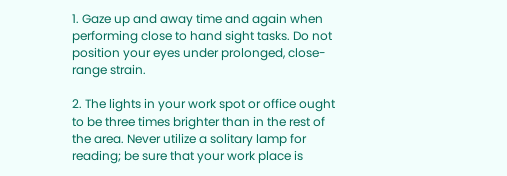1. Gaze up and away time and again when performing close to hand sight tasks. Do not position your eyes under prolonged, close-range strain.

2. The lights in your work spot or office ought to be three times brighter than in the rest of the area. Never utilize a solitary lamp for reading; be sure that your work place is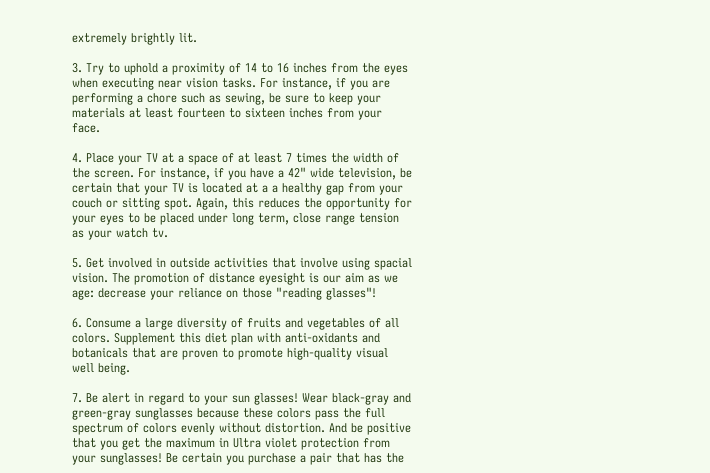extremely brightly lit.

3. Try to uphold a proximity of 14 to 16 inches from the eyes when executing near vision tasks. For instance, if you are performing a chore such as sewing, be sure to keep your materials at least fourteen to sixteen inches from your face.

4. Place your TV at a space of at least 7 times the width of the screen. For instance, if you have a 42" wide television, be certain that your TV is located at a a healthy gap from your couch or sitting spot. Again, this reduces the opportunity for your eyes to be placed under long term, close range tension as your watch tv.

5. Get involved in outside activities that involve using spacial vision. The promotion of distance eyesight is our aim as we age: decrease your reliance on those "reading glasses"!

6. Consume a large diversity of fruits and vegetables of all colors. Supplement this diet plan with anti-oxidants and botanicals that are proven to promote high-quality visual well being.

7. Be alert in regard to your sun glasses! Wear black-gray and green-gray sunglasses because these colors pass the full spectrum of colors evenly without distortion. And be positive that you get the maximum in Ultra violet protection from your sunglasses! Be certain you purchase a pair that has the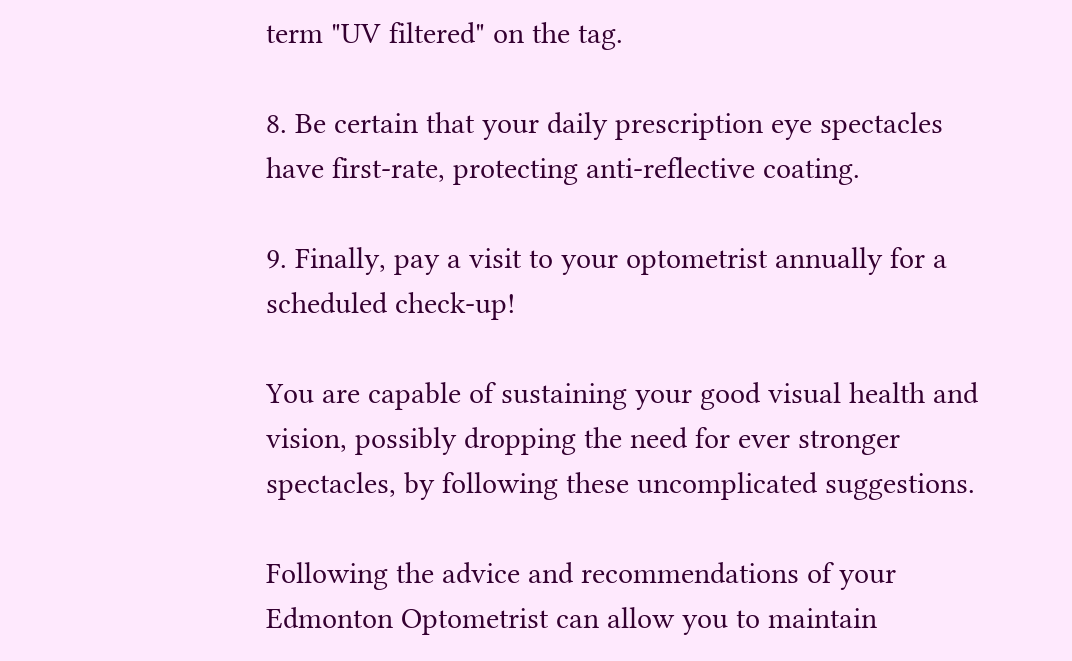term "UV filtered" on the tag.

8. Be certain that your daily prescription eye spectacles have first-rate, protecting anti-reflective coating.

9. Finally, pay a visit to your optometrist annually for a scheduled check-up!

You are capable of sustaining your good visual health and vision, possibly dropping the need for ever stronger spectacles, by following these uncomplicated suggestions.

Following the advice and recommendations of your Edmonton Optometrist can allow you to maintain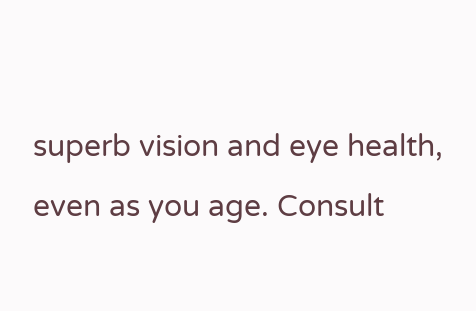superb vision and eye health, even as you age. Consult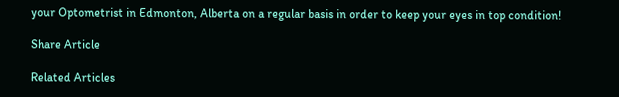your Optometrist in Edmonton, Alberta on a regular basis in order to keep your eyes in top condition!

Share Article

Related Articles